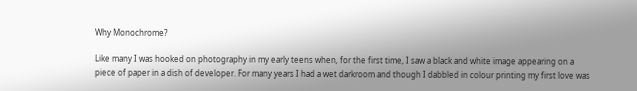Why Monochrome?

Like many I was hooked on photography in my early teens when, for the first time, I saw a black and white image appearing on a piece of paper in a dish of developer. For many years I had a wet darkroom and though I dabbled in colour printing my first love was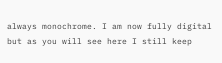always monochrome. I am now fully digital but as you will see here I still keep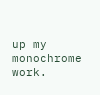up my monochrome work.